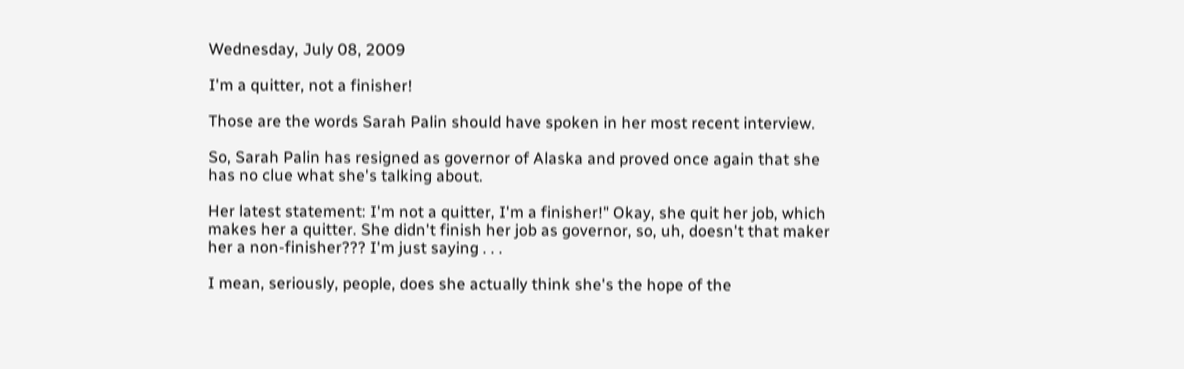Wednesday, July 08, 2009

I'm a quitter, not a finisher!

Those are the words Sarah Palin should have spoken in her most recent interview.

So, Sarah Palin has resigned as governor of Alaska and proved once again that she has no clue what she's talking about.

Her latest statement: I'm not a quitter, I'm a finisher!" Okay, she quit her job, which makes her a quitter. She didn't finish her job as governor, so, uh, doesn't that maker her a non-finisher??? I'm just saying . . .

I mean, seriously, people, does she actually think she's the hope of the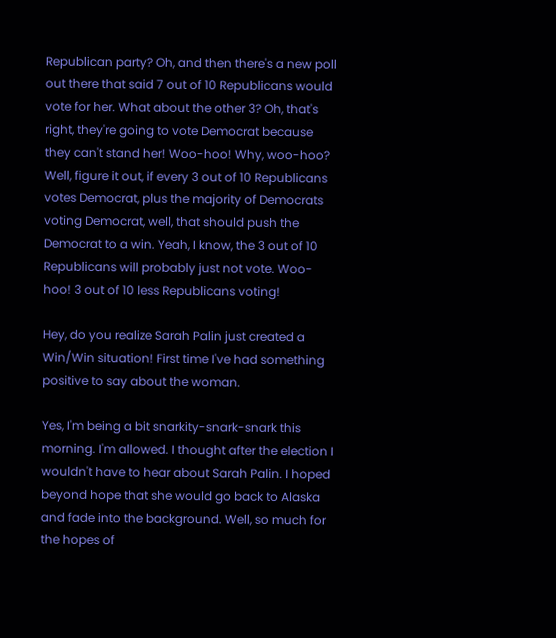Republican party? Oh, and then there's a new poll out there that said 7 out of 10 Republicans would vote for her. What about the other 3? Oh, that's right, they're going to vote Democrat because they can't stand her! Woo-hoo! Why, woo-hoo? Well, figure it out, if every 3 out of 10 Republicans votes Democrat, plus the majority of Democrats voting Democrat, well, that should push the Democrat to a win. Yeah, I know, the 3 out of 10 Republicans will probably just not vote. Woo-hoo! 3 out of 10 less Republicans voting!

Hey, do you realize Sarah Palin just created a Win/Win situation! First time I've had something positive to say about the woman.

Yes, I'm being a bit snarkity-snark-snark this morning. I'm allowed. I thought after the election I wouldn't have to hear about Sarah Palin. I hoped beyond hope that she would go back to Alaska and fade into the background. Well, so much for the hopes of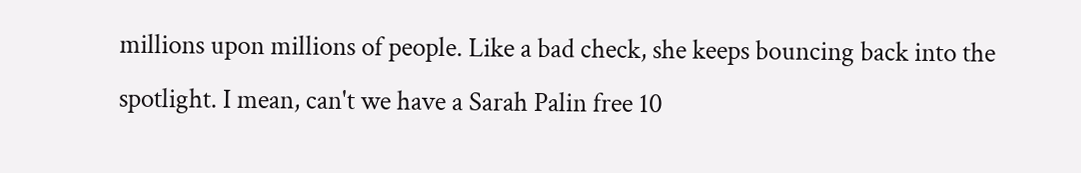millions upon millions of people. Like a bad check, she keeps bouncing back into the spotlight. I mean, can't we have a Sarah Palin free 10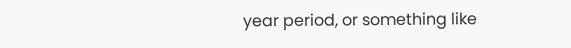year period, or something like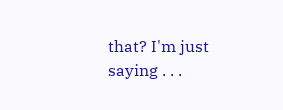that? I'm just saying . . .